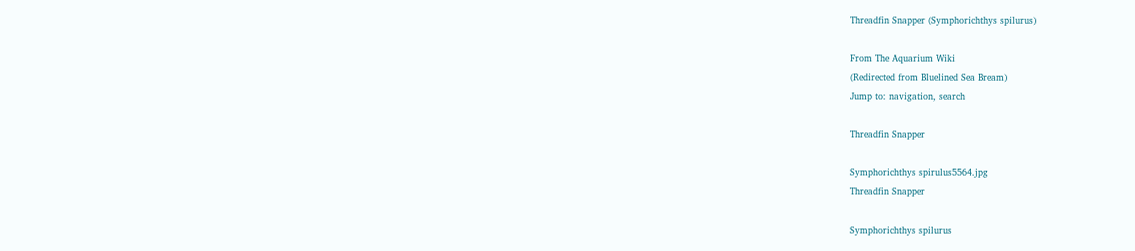Threadfin Snapper (Symphorichthys spilurus)

From The Aquarium Wiki
(Redirected from Bluelined Sea Bream)
Jump to: navigation, search

Threadfin Snapper

Symphorichthys spirulus5564.jpg
Threadfin Snapper

Symphorichthys spilurus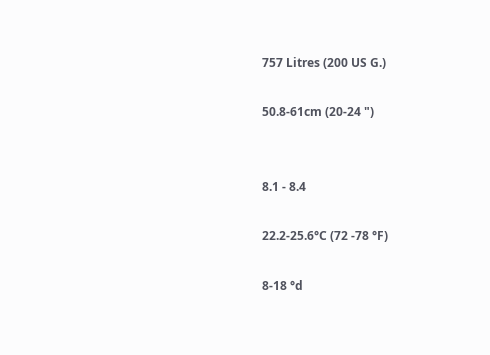757 Litres (200 US G.)

50.8-61cm (20-24 ")


8.1 - 8.4

22.2-25.6°C (72 -78 °F)

8-18 °d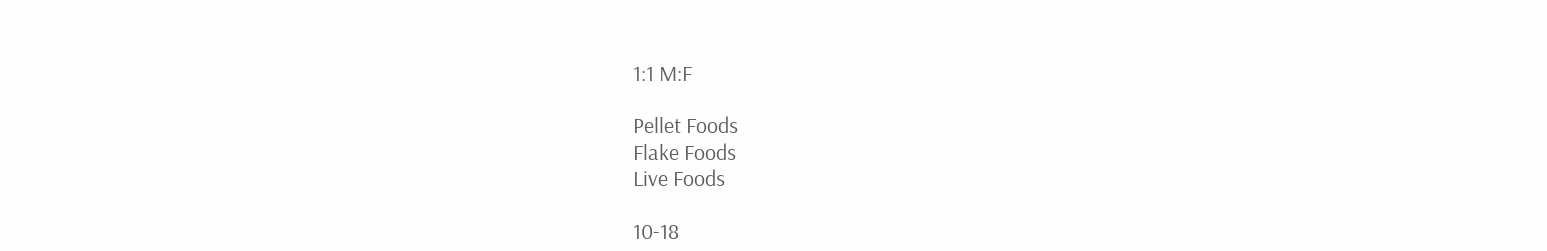1:1 M:F

Pellet Foods
Flake Foods
Live Foods

10-18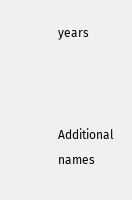years



Additional names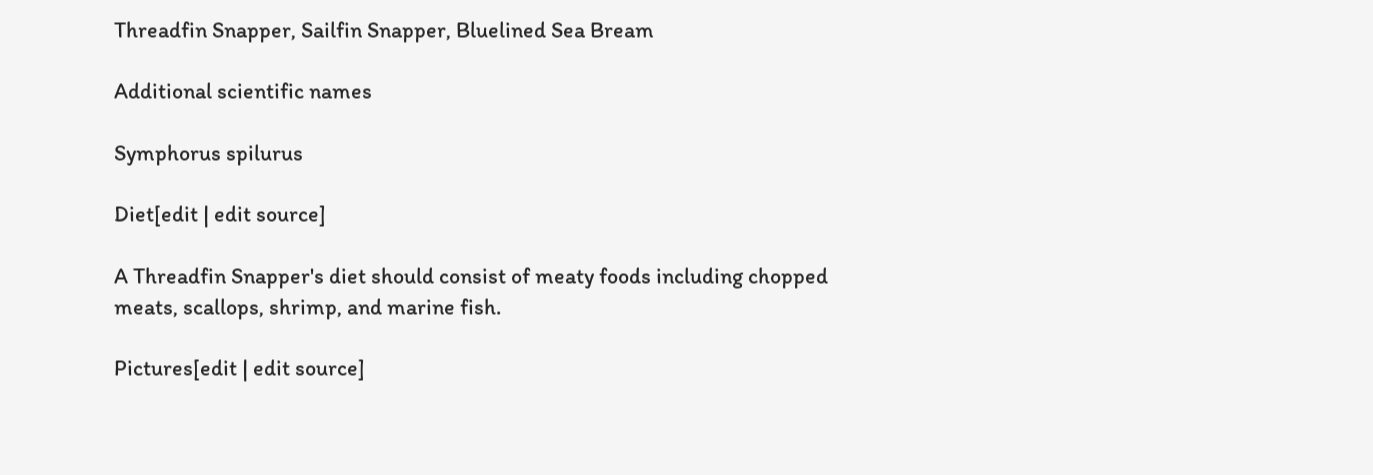Threadfin Snapper, Sailfin Snapper, Bluelined Sea Bream

Additional scientific names

Symphorus spilurus

Diet[edit | edit source]

A Threadfin Snapper's diet should consist of meaty foods including chopped meats, scallops, shrimp, and marine fish.

Pictures[edit | edit source]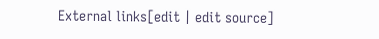External links[edit | edit source]